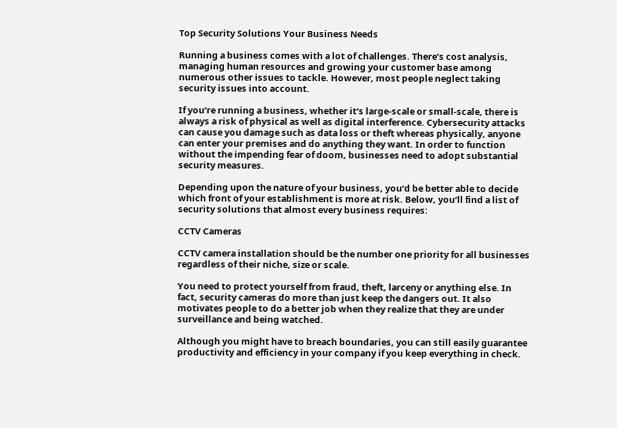Top Security Solutions Your Business Needs

Running a business comes with a lot of challenges. There’s cost analysis, managing human resources and growing your customer base among numerous other issues to tackle. However, most people neglect taking security issues into account.

If you’re running a business, whether it’s large-scale or small-scale, there is always a risk of physical as well as digital interference. Cybersecurity attacks can cause you damage such as data loss or theft whereas physically, anyone can enter your premises and do anything they want. In order to function without the impending fear of doom, businesses need to adopt substantial security measures.

Depending upon the nature of your business, you’d be better able to decide which front of your establishment is more at risk. Below, you’ll find a list of security solutions that almost every business requires:

CCTV Cameras

CCTV camera installation should be the number one priority for all businesses regardless of their niche, size or scale.

You need to protect yourself from fraud, theft, larceny or anything else. In fact, security cameras do more than just keep the dangers out. It also motivates people to do a better job when they realize that they are under surveillance and being watched.

Although you might have to breach boundaries, you can still easily guarantee productivity and efficiency in your company if you keep everything in check.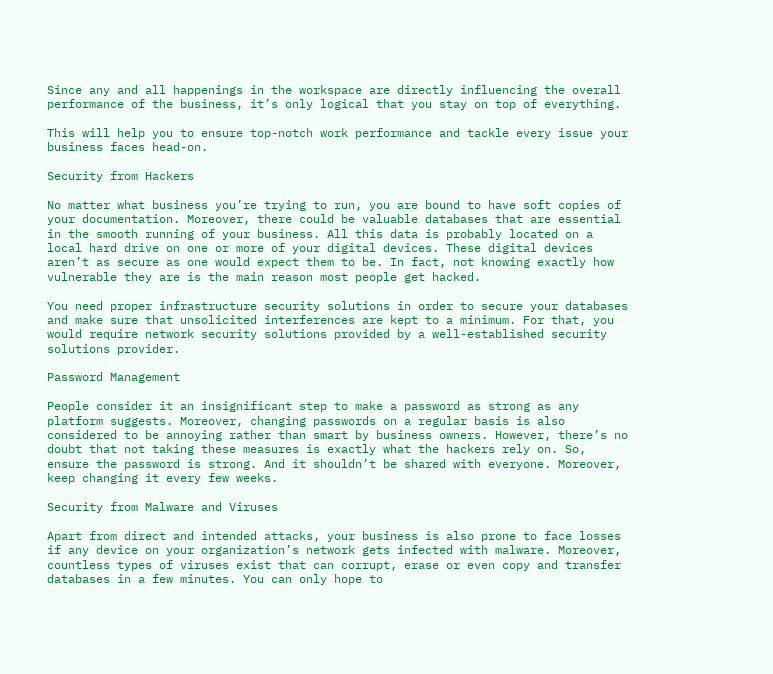Since any and all happenings in the workspace are directly influencing the overall performance of the business, it’s only logical that you stay on top of everything.

This will help you to ensure top-notch work performance and tackle every issue your business faces head-on.

Security from Hackers

No matter what business you’re trying to run, you are bound to have soft copies of your documentation. Moreover, there could be valuable databases that are essential in the smooth running of your business. All this data is probably located on a local hard drive on one or more of your digital devices. These digital devices aren’t as secure as one would expect them to be. In fact, not knowing exactly how vulnerable they are is the main reason most people get hacked.

You need proper infrastructure security solutions in order to secure your databases and make sure that unsolicited interferences are kept to a minimum. For that, you would require network security solutions provided by a well-established security solutions provider.

Password Management

People consider it an insignificant step to make a password as strong as any platform suggests. Moreover, changing passwords on a regular basis is also considered to be annoying rather than smart by business owners. However, there’s no doubt that not taking these measures is exactly what the hackers rely on. So, ensure the password is strong. And it shouldn’t be shared with everyone. Moreover, keep changing it every few weeks.

Security from Malware and Viruses

Apart from direct and intended attacks, your business is also prone to face losses if any device on your organization’s network gets infected with malware. Moreover, countless types of viruses exist that can corrupt, erase or even copy and transfer databases in a few minutes. You can only hope to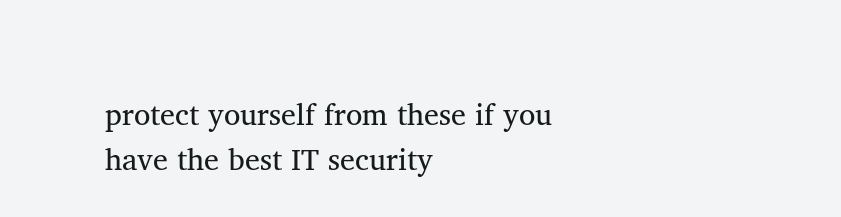protect yourself from these if you have the best IT security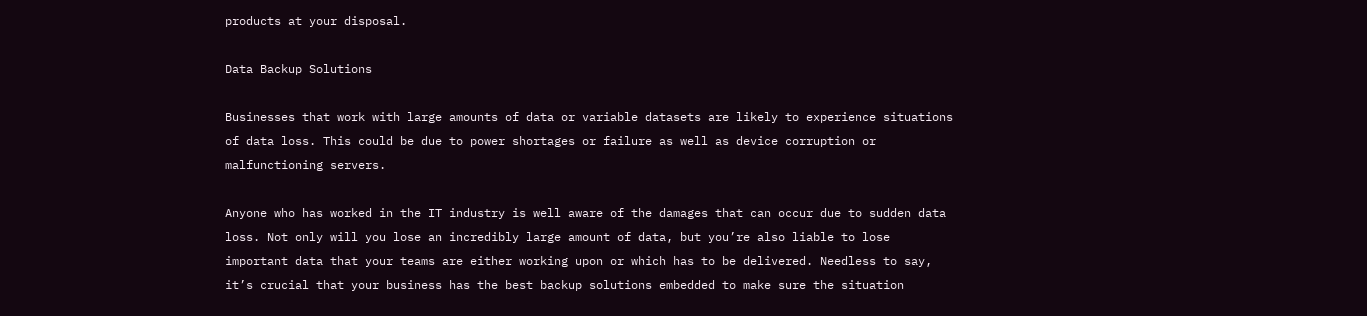products at your disposal.

Data Backup Solutions

Businesses that work with large amounts of data or variable datasets are likely to experience situations of data loss. This could be due to power shortages or failure as well as device corruption or malfunctioning servers.

Anyone who has worked in the IT industry is well aware of the damages that can occur due to sudden data loss. Not only will you lose an incredibly large amount of data, but you’re also liable to lose important data that your teams are either working upon or which has to be delivered. Needless to say, it’s crucial that your business has the best backup solutions embedded to make sure the situation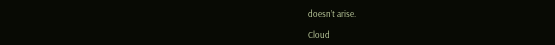doesn’t arise.

Cloud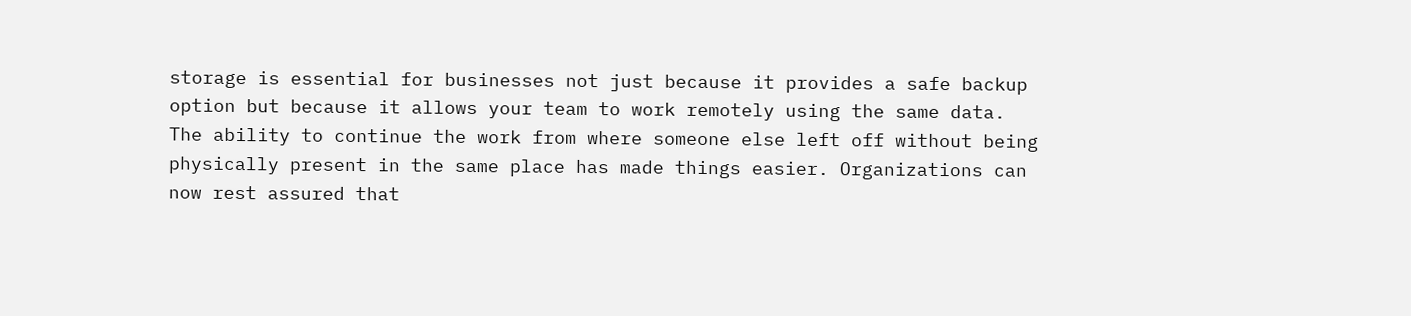storage is essential for businesses not just because it provides a safe backup option but because it allows your team to work remotely using the same data. The ability to continue the work from where someone else left off without being physically present in the same place has made things easier. Organizations can now rest assured that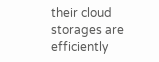their cloud storages are efficiently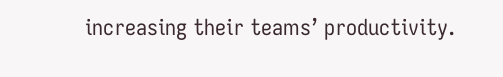increasing their teams’ productivity.